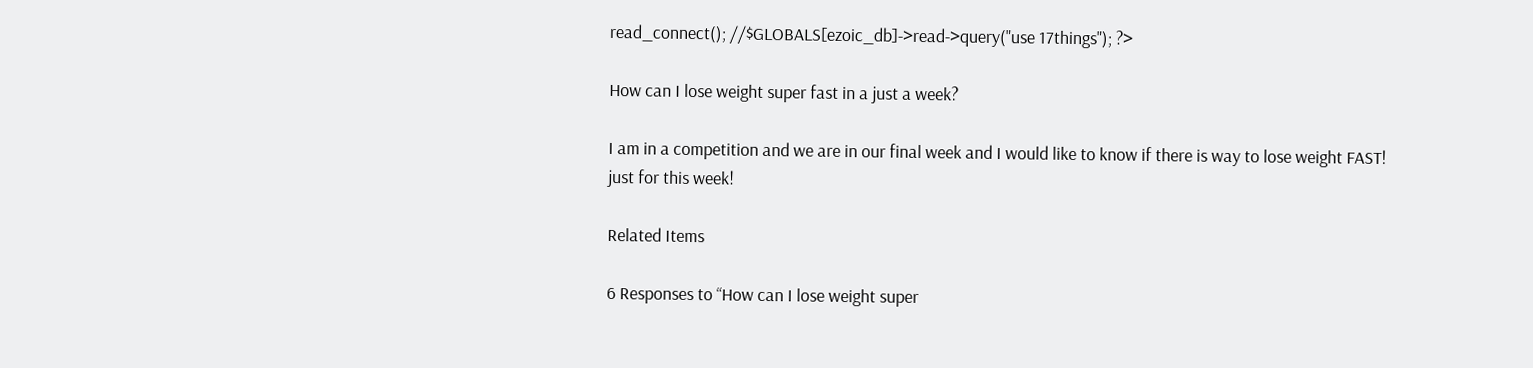read_connect(); //$GLOBALS[ezoic_db]->read->query("use 17things"); ?>

How can I lose weight super fast in a just a week?

I am in a competition and we are in our final week and I would like to know if there is way to lose weight FAST! just for this week!

Related Items

6 Responses to “How can I lose weight super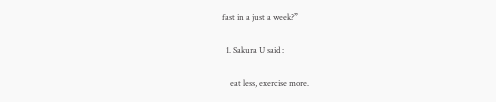fast in a just a week?”

  1. Sakura U said :

    eat less, exercise more.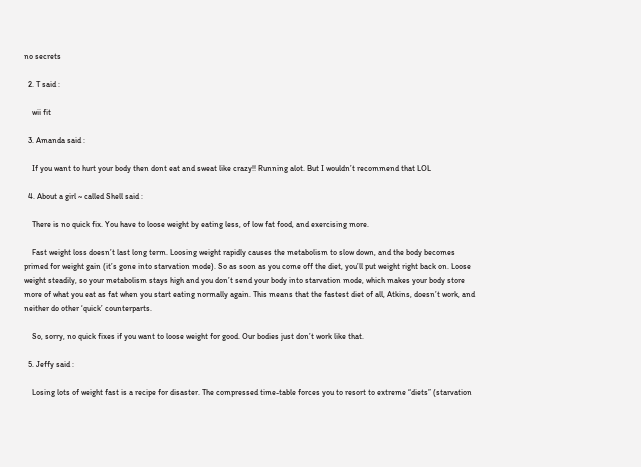no secrets

  2. T said :

    wii fit

  3. Amanda said :

    If you want to hurt your body then dont eat and sweat like crazy!! Running alot. But I wouldn’t recommend that LOL

  4. About a girl ~ called Shell said :

    There is no quick fix. You have to loose weight by eating less, of low fat food, and exercising more.

    Fast weight loss doesn’t last long term. Loosing weight rapidly causes the metabolism to slow down, and the body becomes primed for weight gain (it’s gone into starvation mode). So as soon as you come off the diet, you’ll put weight right back on. Loose weight steadily, so your metabolism stays high and you don’t send your body into starvation mode, which makes your body store more of what you eat as fat when you start eating normally again. This means that the fastest diet of all, Atkins, doesn’t work, and neither do other ‘quick’ counterparts.

    So, sorry, no quick fixes if you want to loose weight for good. Our bodies just don’t work like that.

  5. Jeffy said :

    Losing lots of weight fast is a recipe for disaster. The compressed time-table forces you to resort to extreme “diets” (starvation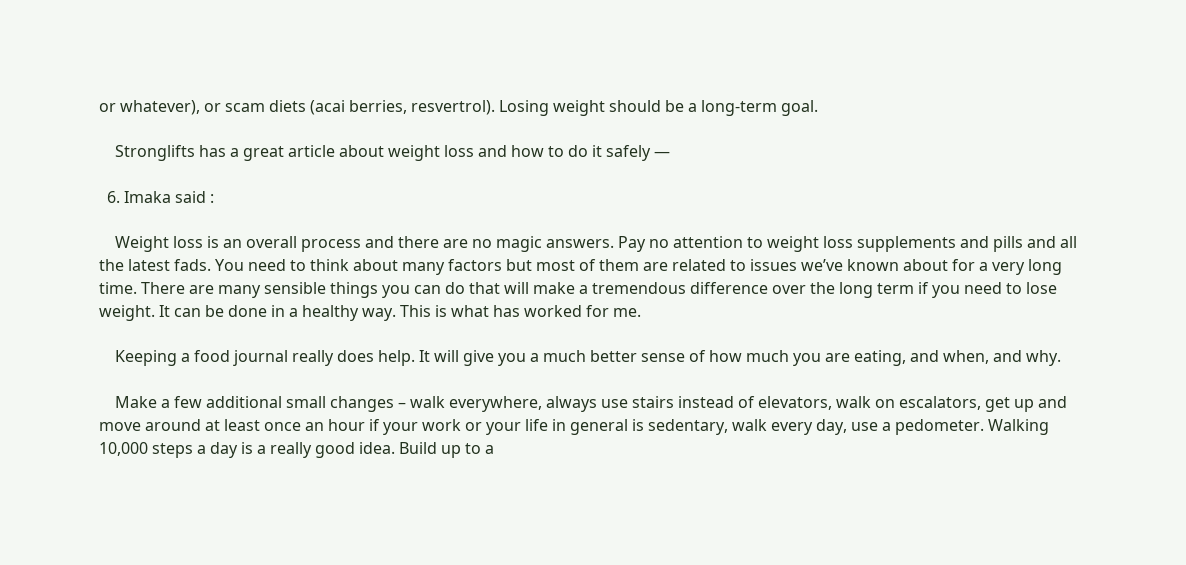or whatever), or scam diets (acai berries, resvertrol). Losing weight should be a long-term goal.

    Stronglifts has a great article about weight loss and how to do it safely —

  6. Imaka said :

    Weight loss is an overall process and there are no magic answers. Pay no attention to weight loss supplements and pills and all the latest fads. You need to think about many factors but most of them are related to issues we’ve known about for a very long time. There are many sensible things you can do that will make a tremendous difference over the long term if you need to lose weight. It can be done in a healthy way. This is what has worked for me.

    Keeping a food journal really does help. It will give you a much better sense of how much you are eating, and when, and why.

    Make a few additional small changes – walk everywhere, always use stairs instead of elevators, walk on escalators, get up and move around at least once an hour if your work or your life in general is sedentary, walk every day, use a pedometer. Walking 10,000 steps a day is a really good idea. Build up to a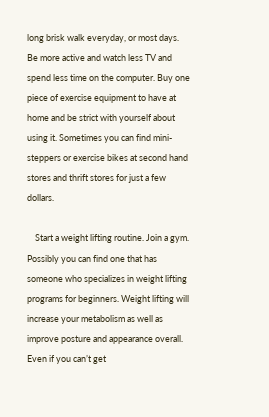long brisk walk everyday, or most days. Be more active and watch less TV and spend less time on the computer. Buy one piece of exercise equipment to have at home and be strict with yourself about using it. Sometimes you can find mini-steppers or exercise bikes at second hand stores and thrift stores for just a few dollars.

    Start a weight lifting routine. Join a gym. Possibly you can find one that has someone who specializes in weight lifting programs for beginners. Weight lifting will increase your metabolism as well as improve posture and appearance overall. Even if you can’t get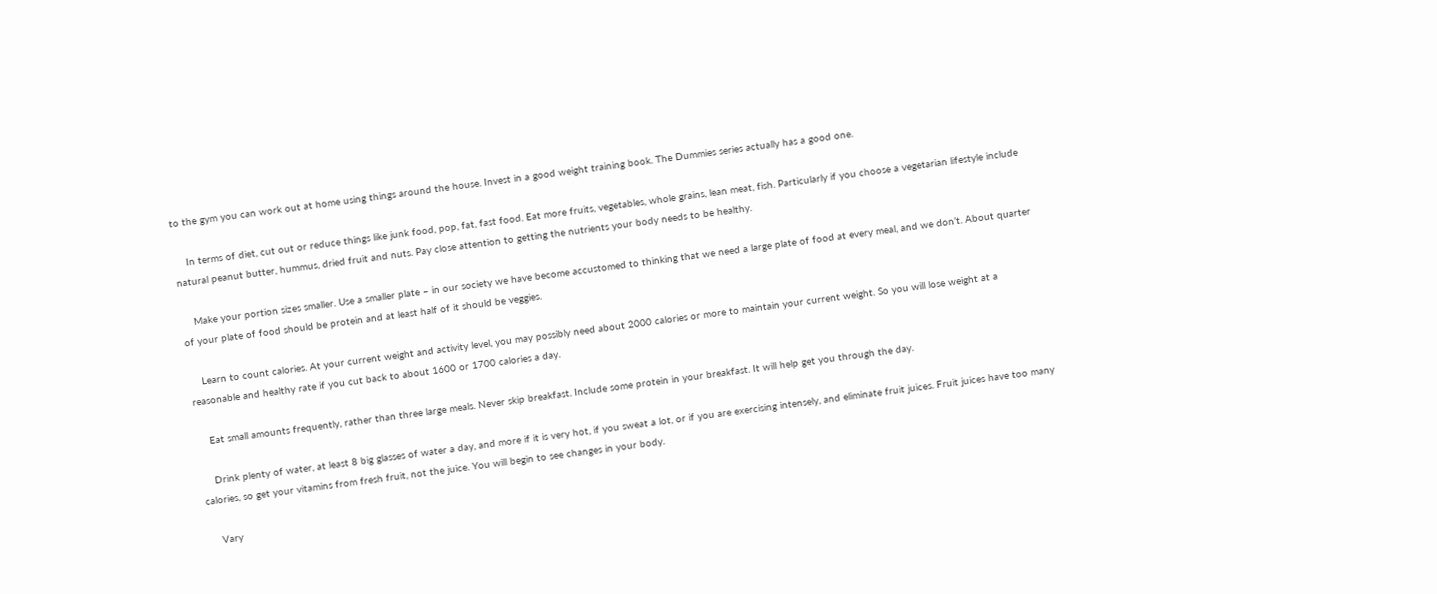to the gym you can work out at home using things around the house. Invest in a good weight training book. The Dummies series actually has a good one.

    In terms of diet, cut out or reduce things like junk food, pop, fat, fast food. Eat more fruits, vegetables, whole grains, lean meat, fish. Particularly if you choose a vegetarian lifestyle include natural peanut butter, hummus, dried fruit and nuts. Pay close attention to getting the nutrients your body needs to be healthy.

    Make your portion sizes smaller. Use a smaller plate – in our society we have become accustomed to thinking that we need a large plate of food at every meal, and we don’t. About quarter of your plate of food should be protein and at least half of it should be veggies.

    Learn to count calories. At your current weight and activity level, you may possibly need about 2000 calories or more to maintain your current weight. So you will lose weight at a reasonable and healthy rate if you cut back to about 1600 or 1700 calories a day.

    Eat small amounts frequently, rather than three large meals. Never skip breakfast. Include some protein in your breakfast. It will help get you through the day.

    Drink plenty of water, at least 8 big glasses of water a day, and more if it is very hot, if you sweat a lot, or if you are exercising intensely, and eliminate fruit juices. Fruit juices have too many calories, so get your vitamins from fresh fruit, not the juice. You will begin to see changes in your body.

    Vary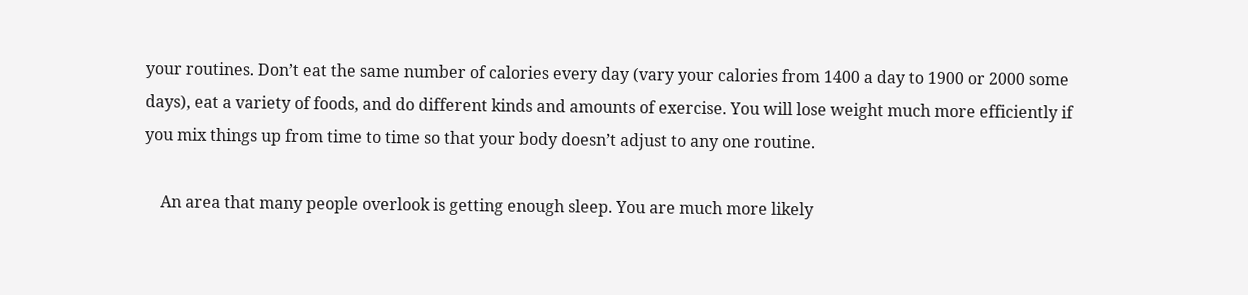your routines. Don’t eat the same number of calories every day (vary your calories from 1400 a day to 1900 or 2000 some days), eat a variety of foods, and do different kinds and amounts of exercise. You will lose weight much more efficiently if you mix things up from time to time so that your body doesn’t adjust to any one routine.

    An area that many people overlook is getting enough sleep. You are much more likely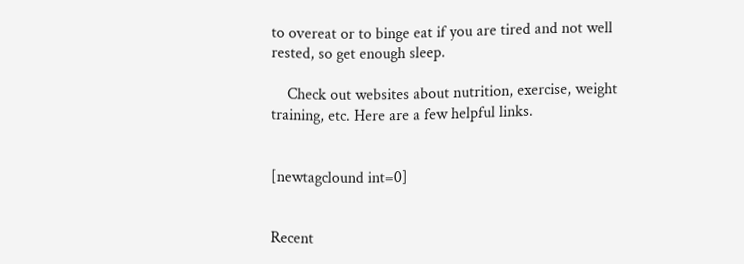to overeat or to binge eat if you are tired and not well rested, so get enough sleep.

    Check out websites about nutrition, exercise, weight training, etc. Here are a few helpful links.


[newtagclound int=0]


Recent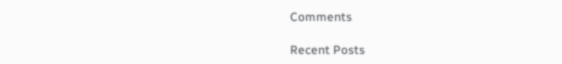Comments

Recent Posts